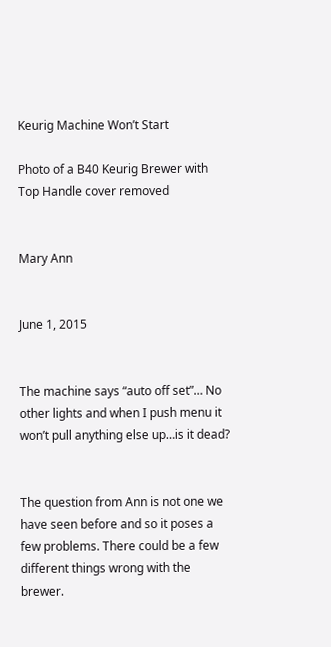Keurig Machine Won’t Start

Photo of a B40 Keurig Brewer with Top Handle cover removed


Mary Ann


June 1, 2015


The machine says “auto off set”… No other lights and when I push menu it won’t pull anything else up…is it dead?


The question from Ann is not one we have seen before and so it poses a few problems. There could be a few different things wrong with the brewer.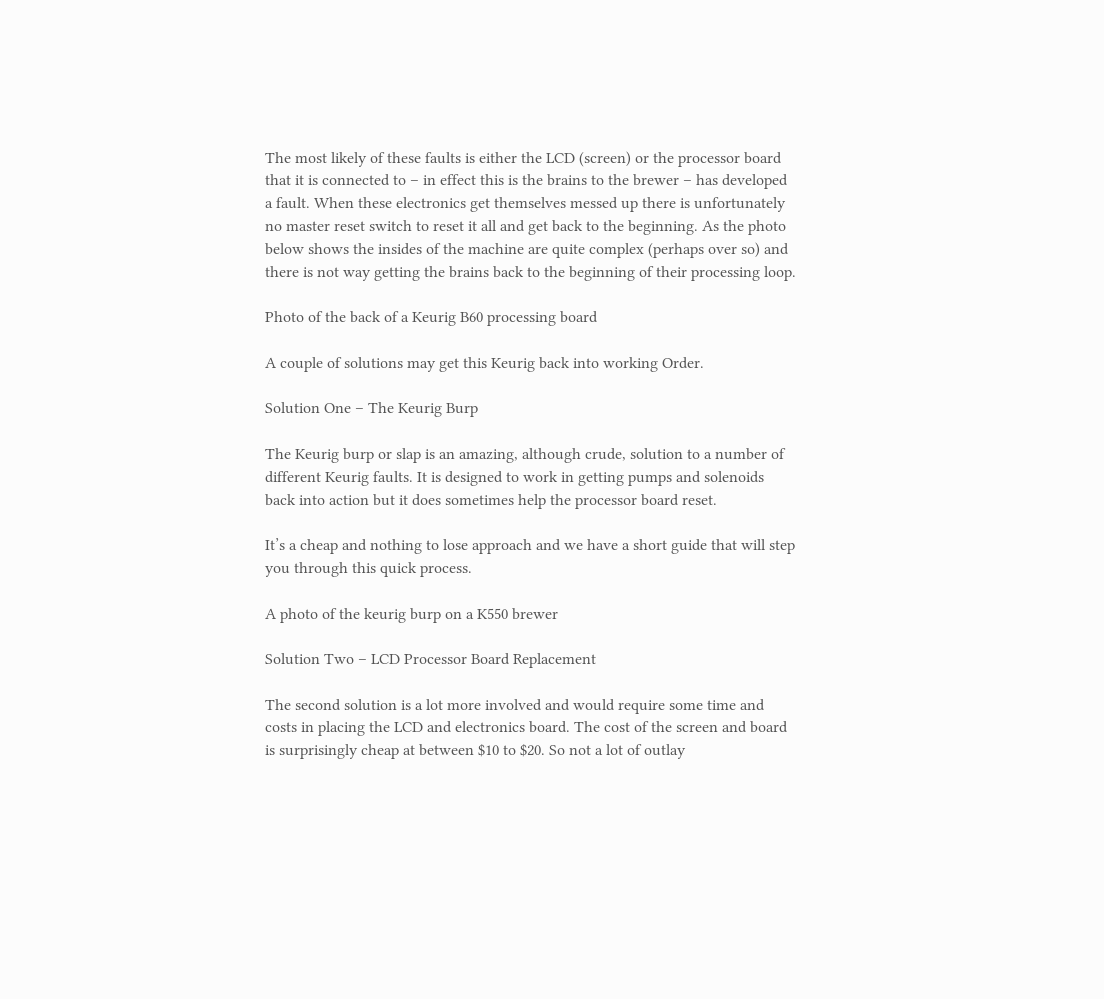The most likely of these faults is either the LCD (screen) or the processor board that it is connected to – in effect this is the brains to the brewer – has developed a fault. When these electronics get themselves messed up there is unfortunately no master reset switch to reset it all and get back to the beginning. As the photo below shows the insides of the machine are quite complex (perhaps over so) and there is not way getting the brains back to the beginning of their processing loop.

Photo of the back of a Keurig B60 processing board

A couple of solutions may get this Keurig back into working Order.

Solution One – The Keurig Burp

The Keurig burp or slap is an amazing, although crude, solution to a number of different Keurig faults. It is designed to work in getting pumps and solenoids back into action but it does sometimes help the processor board reset.

It’s a cheap and nothing to lose approach and we have a short guide that will step you through this quick process.

A photo of the keurig burp on a K550 brewer

Solution Two – LCD Processor Board Replacement

The second solution is a lot more involved and would require some time and costs in placing the LCD and electronics board. The cost of the screen and board is surprisingly cheap at between $10 to $20. So not a lot of outlay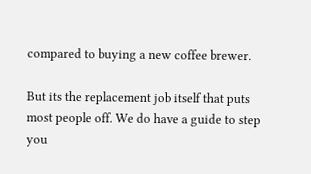compared to buying a new coffee brewer.

But its the replacement job itself that puts most people off. We do have a guide to step you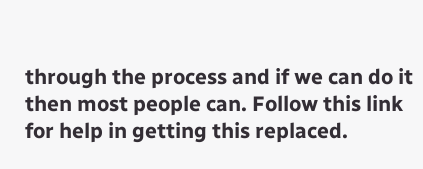through the process and if we can do it then most people can. Follow this link for help in getting this replaced.